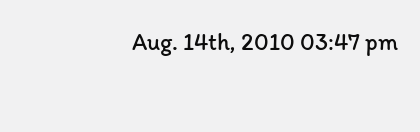Aug. 14th, 2010 03:47 pm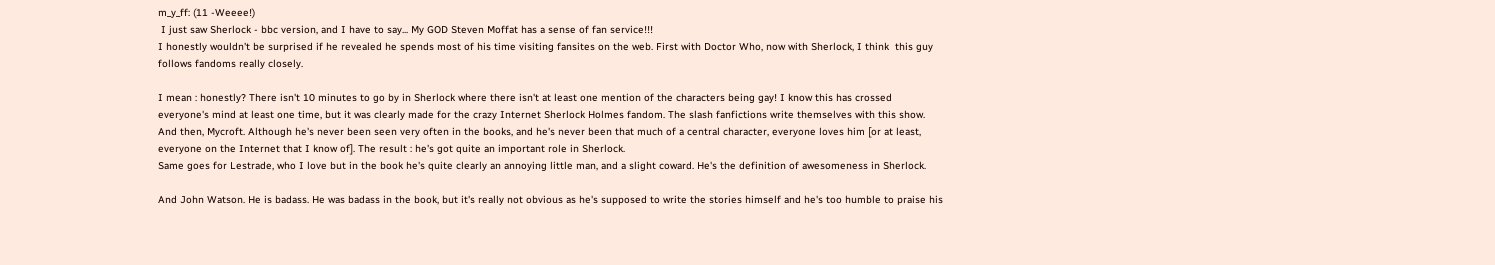m_y_ff: (11 -Weeee!)
 I just saw Sherlock - bbc version, and I have to say... My GOD Steven Moffat has a sense of fan service!!!
I honestly wouldn't be surprised if he revealed he spends most of his time visiting fansites on the web. First with Doctor Who, now with Sherlock, I think  this guy follows fandoms really closely.

I mean : honestly? There isn't 10 minutes to go by in Sherlock where there isn't at least one mention of the characters being gay! I know this has crossed everyone's mind at least one time, but it was clearly made for the crazy Internet Sherlock Holmes fandom. The slash fanfictions write themselves with this show.
And then, Mycroft. Although he's never been seen very often in the books, and he's never been that much of a central character, everyone loves him [or at least, everyone on the Internet that I know of]. The result : he's got quite an important role in Sherlock.
Same goes for Lestrade, who I love but in the book he's quite clearly an annoying little man, and a slight coward. He's the definition of awesomeness in Sherlock.

And John Watson. He is badass. He was badass in the book, but it's really not obvious as he's supposed to write the stories himself and he's too humble to praise his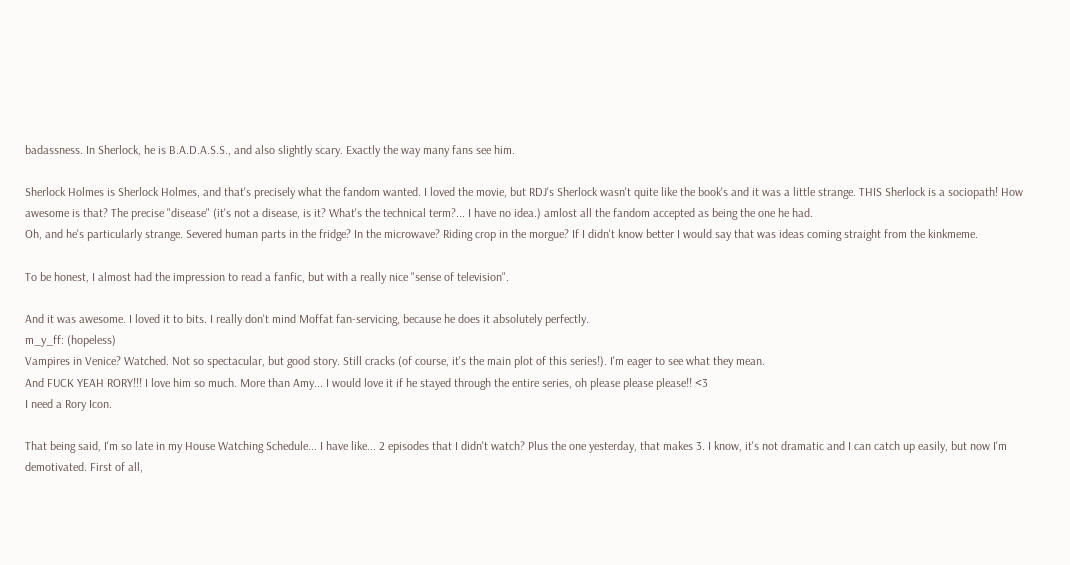badassness. In Sherlock, he is B.A.D.A.S.S., and also slightly scary. Exactly the way many fans see him.

Sherlock Holmes is Sherlock Holmes, and that's precisely what the fandom wanted. I loved the movie, but RDJ's Sherlock wasn't quite like the book's and it was a little strange. THIS Sherlock is a sociopath! How awesome is that? The precise "disease" (it's not a disease, is it? What's the technical term?... I have no idea.) amlost all the fandom accepted as being the one he had.
Oh, and he's particularly strange. Severed human parts in the fridge? In the microwave? Riding crop in the morgue? If I didn't know better I would say that was ideas coming straight from the kinkmeme.

To be honest, I almost had the impression to read a fanfic, but with a really nice "sense of television".

And it was awesome. I loved it to bits. I really don't mind Moffat fan-servicing, because he does it absolutely perfectly.
m_y_ff: (hopeless)
Vampires in Venice? Watched. Not so spectacular, but good story. Still cracks (of course, it's the main plot of this series!). I'm eager to see what they mean.
And FUCK YEAH RORY!!! I love him so much. More than Amy... I would love it if he stayed through the entire series, oh please please please!! <3
I need a Rory Icon.

That being said, I'm so late in my House Watching Schedule... I have like... 2 episodes that I didn't watch? Plus the one yesterday, that makes 3. I know, it's not dramatic and I can catch up easily, but now I'm demotivated. First of all,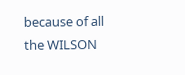because of all the WILSON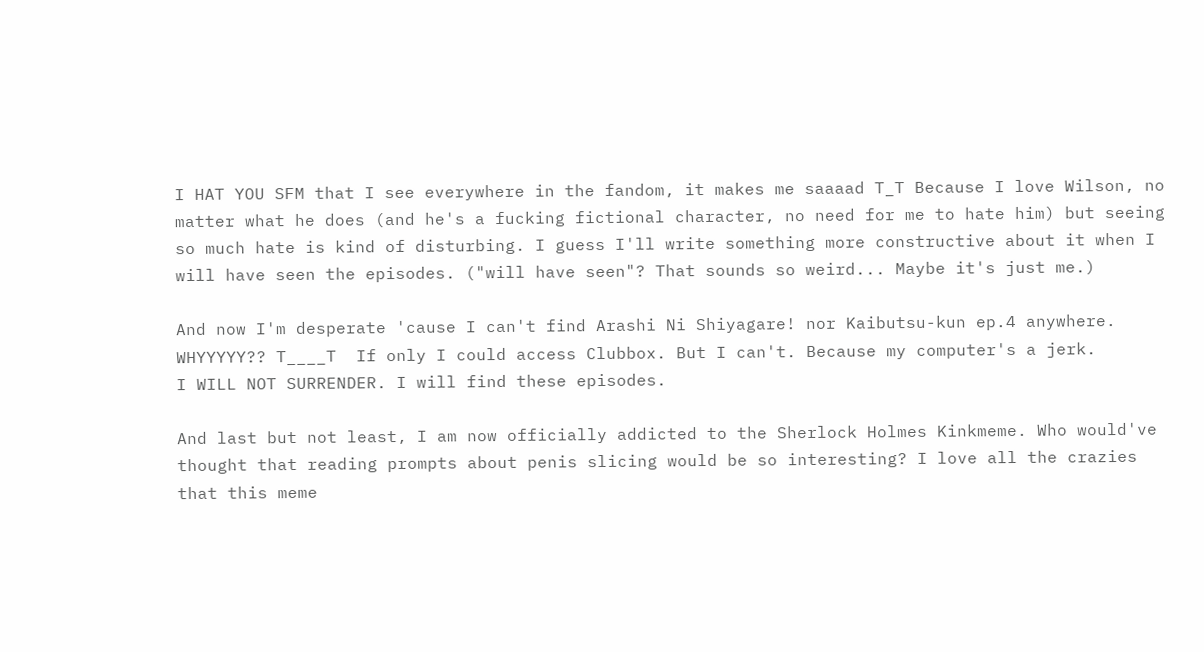I HAT YOU SFM that I see everywhere in the fandom, it makes me saaaad T_T Because I love Wilson, no matter what he does (and he's a fucking fictional character, no need for me to hate him) but seeing so much hate is kind of disturbing. I guess I'll write something more constructive about it when I will have seen the episodes. ("will have seen"? That sounds so weird... Maybe it's just me.)

And now I'm desperate 'cause I can't find Arashi Ni Shiyagare! nor Kaibutsu-kun ep.4 anywhere. WHYYYYY?? T____T  If only I could access Clubbox. But I can't. Because my computer's a jerk.
I WILL NOT SURRENDER. I will find these episodes.

And last but not least, I am now officially addicted to the Sherlock Holmes Kinkmeme. Who would've thought that reading prompts about penis slicing would be so interesting? I love all the crazies that this meme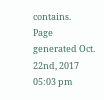contains.
Page generated Oct. 22nd, 2017 05:03 pm